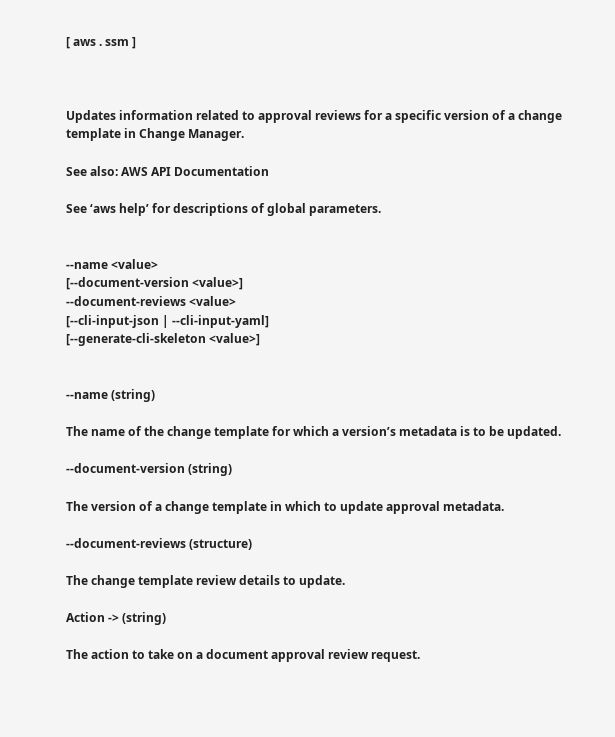[ aws . ssm ]



Updates information related to approval reviews for a specific version of a change template in Change Manager.

See also: AWS API Documentation

See ‘aws help’ for descriptions of global parameters.


--name <value>
[--document-version <value>]
--document-reviews <value>
[--cli-input-json | --cli-input-yaml]
[--generate-cli-skeleton <value>]


--name (string)

The name of the change template for which a version’s metadata is to be updated.

--document-version (string)

The version of a change template in which to update approval metadata.

--document-reviews (structure)

The change template review details to update.

Action -> (string)

The action to take on a document approval review request.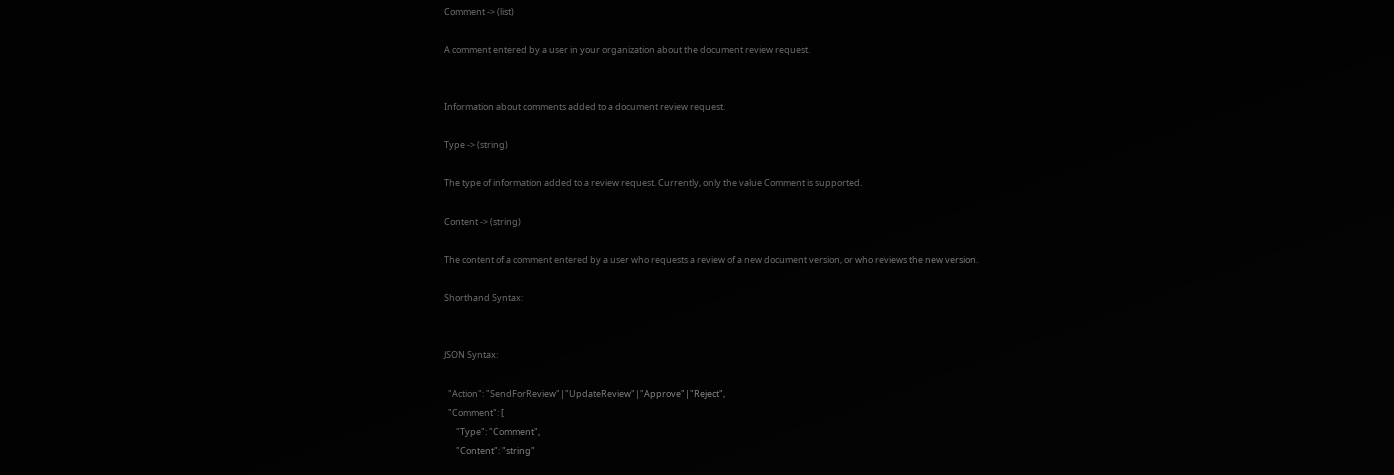Comment -> (list)

A comment entered by a user in your organization about the document review request.


Information about comments added to a document review request.

Type -> (string)

The type of information added to a review request. Currently, only the value Comment is supported.

Content -> (string)

The content of a comment entered by a user who requests a review of a new document version, or who reviews the new version.

Shorthand Syntax:


JSON Syntax:

  "Action": "SendForReview"|"UpdateReview"|"Approve"|"Reject",
  "Comment": [
      "Type": "Comment",
      "Content": "string"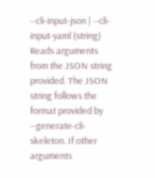--cli-input-json | --cli-input-yaml (string) Reads arguments from the JSON string provided. The JSON string follows the format provided by --generate-cli-skeleton. If other arguments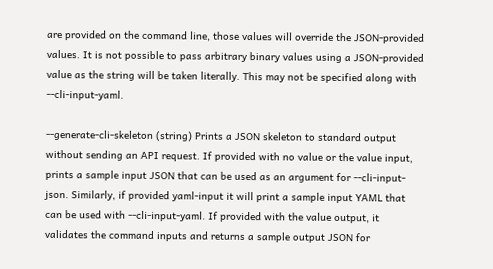are provided on the command line, those values will override the JSON-provided values. It is not possible to pass arbitrary binary values using a JSON-provided value as the string will be taken literally. This may not be specified along with --cli-input-yaml.

--generate-cli-skeleton (string) Prints a JSON skeleton to standard output without sending an API request. If provided with no value or the value input, prints a sample input JSON that can be used as an argument for --cli-input-json. Similarly, if provided yaml-input it will print a sample input YAML that can be used with --cli-input-yaml. If provided with the value output, it validates the command inputs and returns a sample output JSON for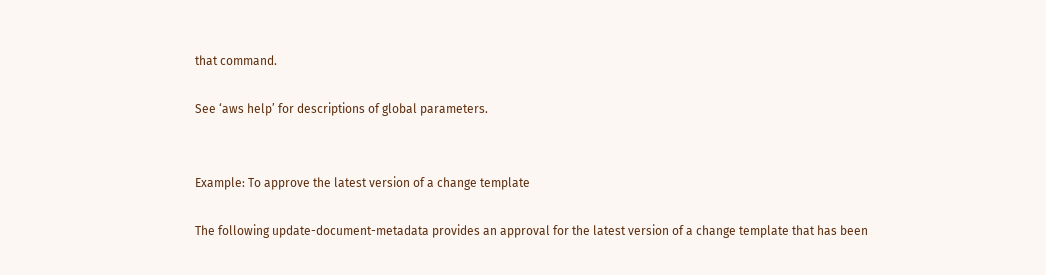that command.

See ‘aws help’ for descriptions of global parameters.


Example: To approve the latest version of a change template

The following update-document-metadata provides an approval for the latest version of a change template that has been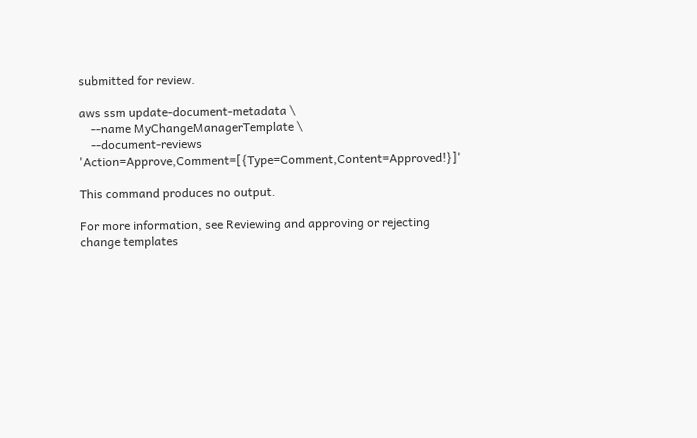submitted for review.

aws ssm update-document-metadata \
    --name MyChangeManagerTemplate \
    --document-reviews 'Action=Approve,Comment=[{Type=Comment,Content=Approved!}]'

This command produces no output.

For more information, see Reviewing and approving or rejecting change templates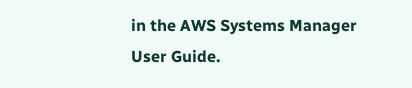in the AWS Systems Manager User Guide.